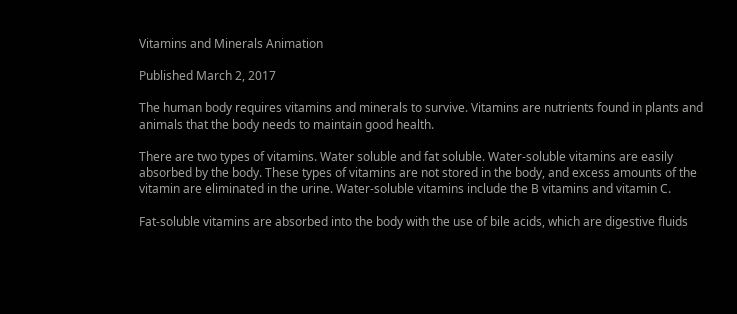Vitamins and Minerals Animation

Published March 2, 2017

The human body requires vitamins and minerals to survive. Vitamins are nutrients found in plants and animals that the body needs to maintain good health.

There are two types of vitamins. Water soluble and fat soluble. Water-soluble vitamins are easily absorbed by the body. These types of vitamins are not stored in the body, and excess amounts of the vitamin are eliminated in the urine. Water-soluble vitamins include the B vitamins and vitamin C.

Fat-soluble vitamins are absorbed into the body with the use of bile acids, which are digestive fluids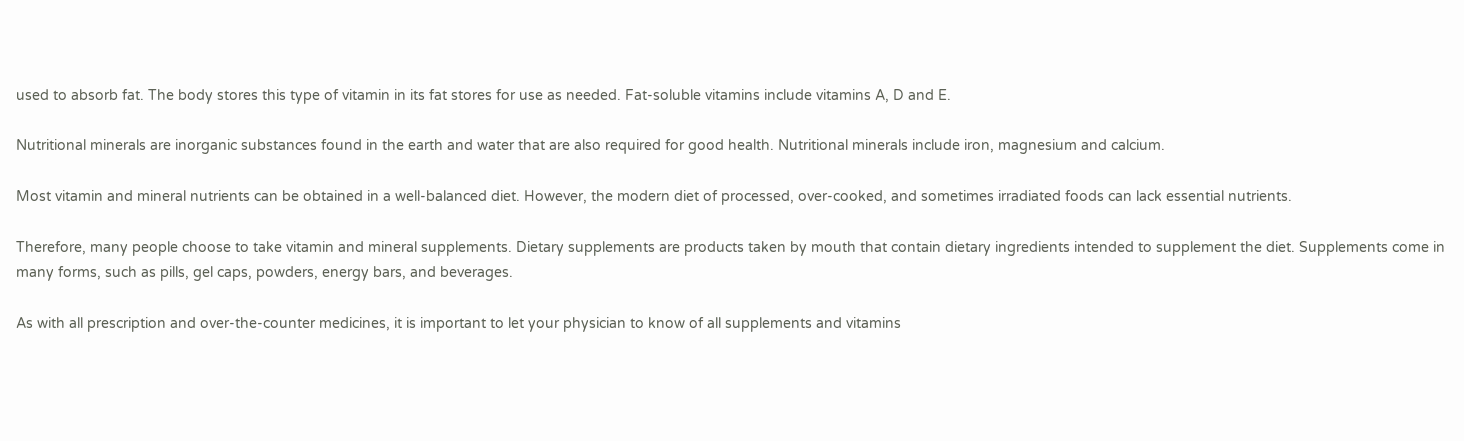used to absorb fat. The body stores this type of vitamin in its fat stores for use as needed. Fat-soluble vitamins include vitamins A, D and E.

Nutritional minerals are inorganic substances found in the earth and water that are also required for good health. Nutritional minerals include iron, magnesium and calcium.

Most vitamin and mineral nutrients can be obtained in a well-balanced diet. However, the modern diet of processed, over-cooked, and sometimes irradiated foods can lack essential nutrients.

Therefore, many people choose to take vitamin and mineral supplements. Dietary supplements are products taken by mouth that contain dietary ingredients intended to supplement the diet. Supplements come in many forms, such as pills, gel caps, powders, energy bars, and beverages.

As with all prescription and over-the-counter medicines, it is important to let your physician to know of all supplements and vitamins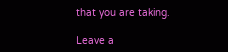that you are taking.

Leave a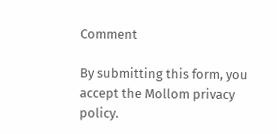Comment

By submitting this form, you accept the Mollom privacy policy.